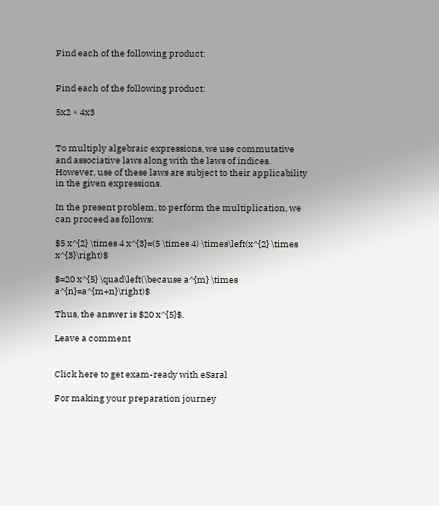Find each of the following product:


Find each of the following product:

5x2 × 4x3


To multiply algebraic expressions, we use commutative and associative laws along with the laws of indices. However, use of these laws are subject to their applicability in the given expressions.

In the present problem, to perform the multiplication, we can proceed as follows:

$5 x^{2} \times 4 x^{3}=(5 \times 4) \times\left(x^{2} \times x^{3}\right)$

$=20 x^{5} \quad\left(\because a^{m} \times a^{n}=a^{m+n}\right)$

Thus, the answer is $20 x^{5}$.

Leave a comment


Click here to get exam-ready with eSaral

For making your preparation journey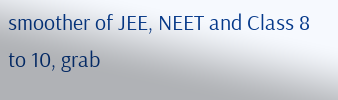smoother of JEE, NEET and Class 8 to 10, grab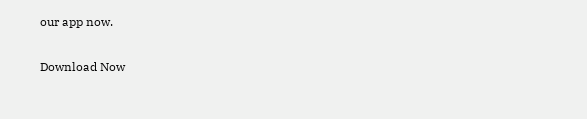our app now.

Download Now